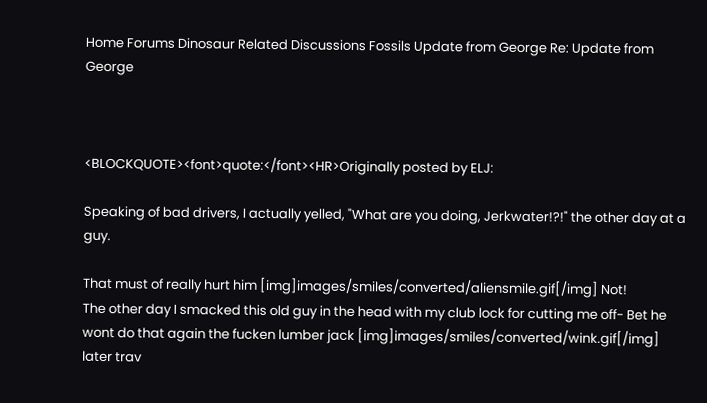Home Forums Dinosaur Related Discussions Fossils Update from George Re: Update from George



<BLOCKQUOTE><font>quote:</font><HR>Originally posted by ELJ:

Speaking of bad drivers, I actually yelled, "What are you doing, Jerkwater!?!" the other day at a guy.

That must of really hurt him [img]images/smiles/converted/aliensmile.gif[/img] Not!
The other day I smacked this old guy in the head with my club lock for cutting me off- Bet he wont do that again the fucken lumber jack [img]images/smiles/converted/wink.gif[/img]
later trav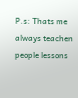P.s: Thats me always teachen people lessons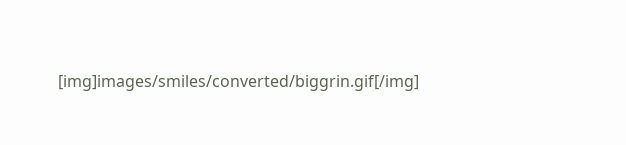[img]images/smiles/converted/biggrin.gif[/img]